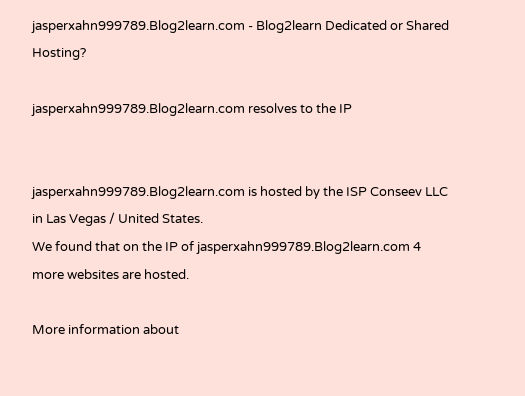jasperxahn999789.Blog2learn.com - Blog2learn Dedicated or Shared Hosting?

jasperxahn999789.Blog2learn.com resolves to the IP


jasperxahn999789.Blog2learn.com is hosted by the ISP Conseev LLC in Las Vegas / United States.
We found that on the IP of jasperxahn999789.Blog2learn.com 4 more websites are hosted.

More information about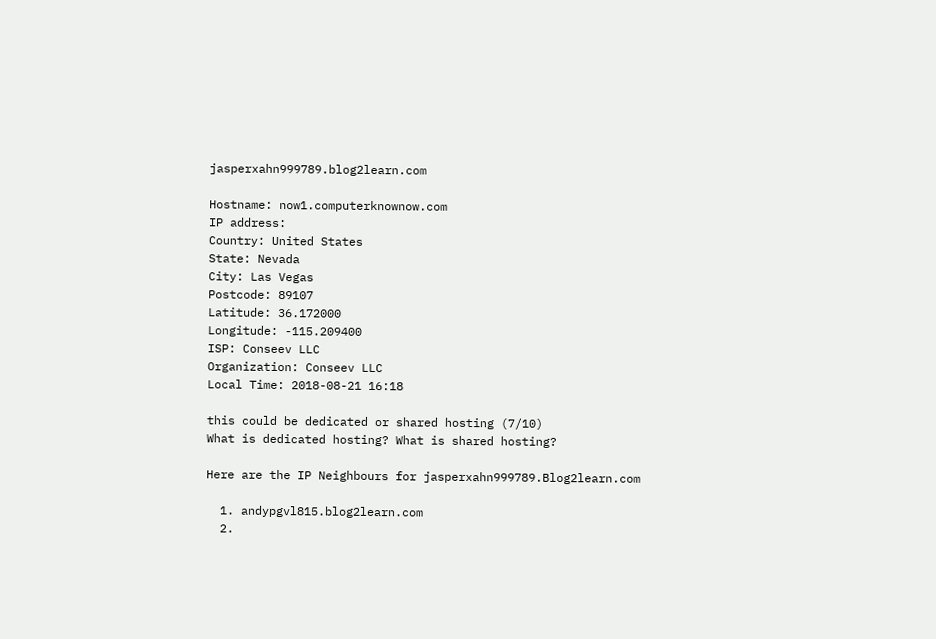jasperxahn999789.blog2learn.com

Hostname: now1.computerknownow.com
IP address:
Country: United States
State: Nevada
City: Las Vegas
Postcode: 89107
Latitude: 36.172000
Longitude: -115.209400
ISP: Conseev LLC
Organization: Conseev LLC
Local Time: 2018-08-21 16:18

this could be dedicated or shared hosting (7/10)
What is dedicated hosting? What is shared hosting?

Here are the IP Neighbours for jasperxahn999789.Blog2learn.com

  1. andypgvl815.blog2learn.com
  2.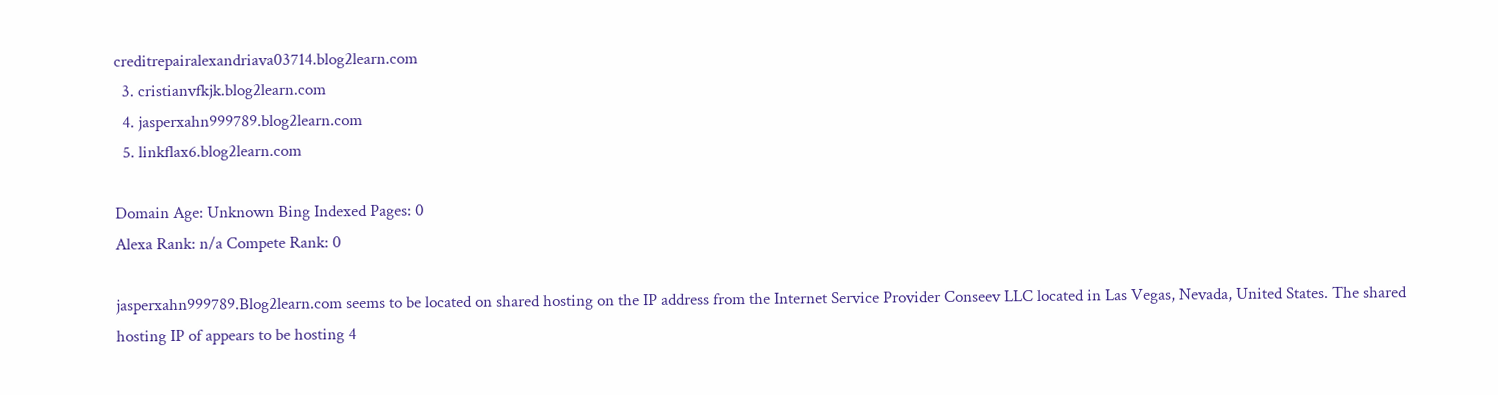creditrepairalexandriava03714.blog2learn.com
  3. cristianvfkjk.blog2learn.com
  4. jasperxahn999789.blog2learn.com
  5. linkflax6.blog2learn.com

Domain Age: Unknown Bing Indexed Pages: 0
Alexa Rank: n/a Compete Rank: 0

jasperxahn999789.Blog2learn.com seems to be located on shared hosting on the IP address from the Internet Service Provider Conseev LLC located in Las Vegas, Nevada, United States. The shared hosting IP of appears to be hosting 4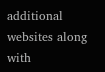additional websites along with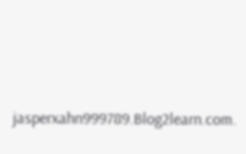jasperxahn999789.Blog2learn.com.